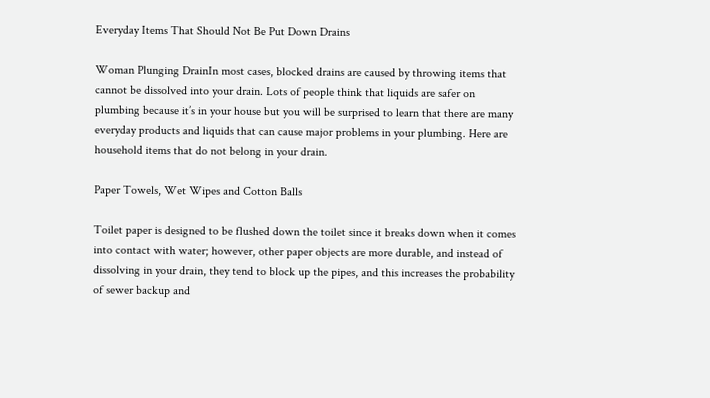Everyday Items That Should Not Be Put Down Drains

Woman Plunging DrainIn most cases, blocked drains are caused by throwing items that cannot be dissolved into your drain. Lots of people think that liquids are safer on plumbing because it’s in your house but you will be surprised to learn that there are many everyday products and liquids that can cause major problems in your plumbing. Here are household items that do not belong in your drain.

Paper Towels, Wet Wipes and Cotton Balls

Toilet paper is designed to be flushed down the toilet since it breaks down when it comes into contact with water; however, other paper objects are more durable, and instead of dissolving in your drain, they tend to block up the pipes, and this increases the probability of sewer backup and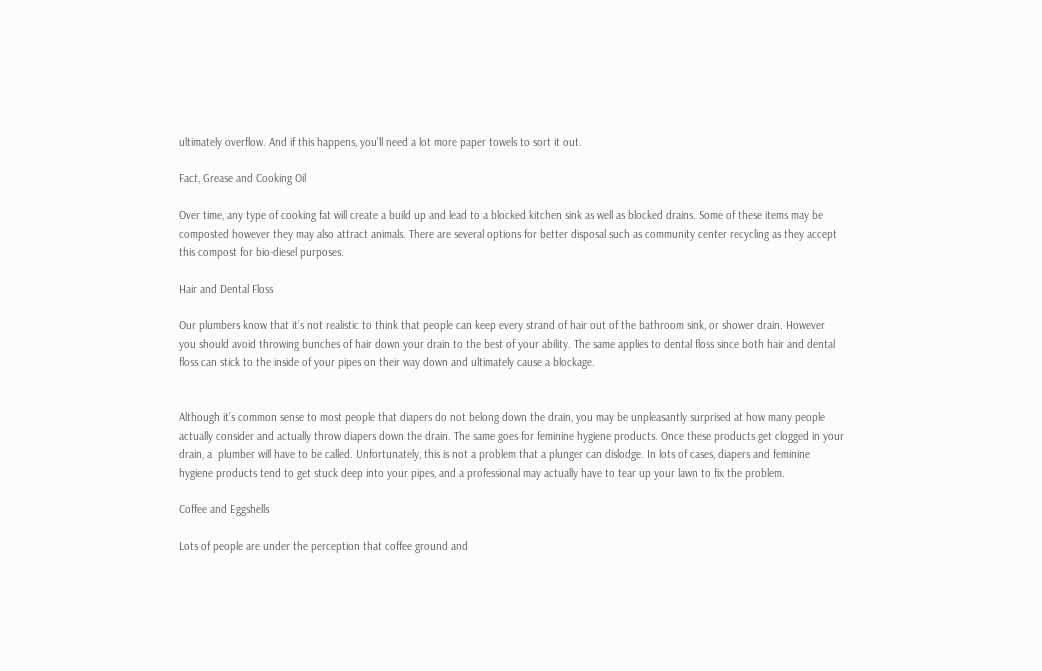ultimately overflow. And if this happens, you’ll need a lot more paper towels to sort it out.

Fact, Grease and Cooking Oil

Over time, any type of cooking fat will create a build up and lead to a blocked kitchen sink as well as blocked drains. Some of these items may be composted however they may also attract animals. There are several options for better disposal such as community center recycling as they accept this compost for bio-diesel purposes.

Hair and Dental Floss

Our plumbers know that it’s not realistic to think that people can keep every strand of hair out of the bathroom sink, or shower drain. However you should avoid throwing bunches of hair down your drain to the best of your ability. The same applies to dental floss since both hair and dental floss can stick to the inside of your pipes on their way down and ultimately cause a blockage.


Although it’s common sense to most people that diapers do not belong down the drain, you may be unpleasantly surprised at how many people actually consider and actually throw diapers down the drain. The same goes for feminine hygiene products. Once these products get clogged in your drain, a  plumber will have to be called. Unfortunately, this is not a problem that a plunger can dislodge. In lots of cases, diapers and feminine hygiene products tend to get stuck deep into your pipes, and a professional may actually have to tear up your lawn to fix the problem.

Coffee and Eggshells

Lots of people are under the perception that coffee ground and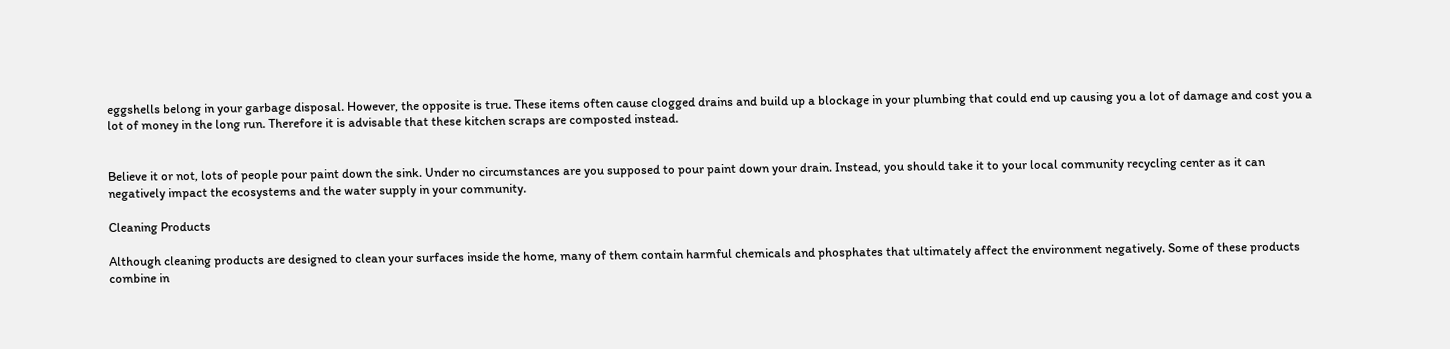eggshells belong in your garbage disposal. However, the opposite is true. These items often cause clogged drains and build up a blockage in your plumbing that could end up causing you a lot of damage and cost you a lot of money in the long run. Therefore it is advisable that these kitchen scraps are composted instead.


Believe it or not, lots of people pour paint down the sink. Under no circumstances are you supposed to pour paint down your drain. Instead, you should take it to your local community recycling center as it can negatively impact the ecosystems and the water supply in your community.

Cleaning Products

Although cleaning products are designed to clean your surfaces inside the home, many of them contain harmful chemicals and phosphates that ultimately affect the environment negatively. Some of these products combine in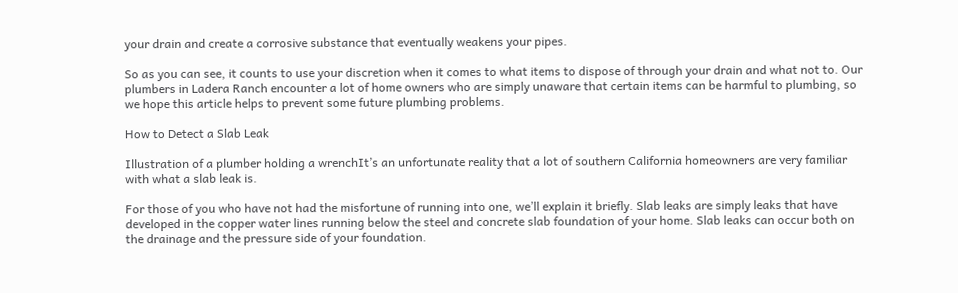your drain and create a corrosive substance that eventually weakens your pipes.

So as you can see, it counts to use your discretion when it comes to what items to dispose of through your drain and what not to. Our plumbers in Ladera Ranch encounter a lot of home owners who are simply unaware that certain items can be harmful to plumbing, so we hope this article helps to prevent some future plumbing problems.

How to Detect a Slab Leak

Illustration of a plumber holding a wrenchIt’s an unfortunate reality that a lot of southern California homeowners are very familiar with what a slab leak is.

For those of you who have not had the misfortune of running into one, we’ll explain it briefly. Slab leaks are simply leaks that have developed in the copper water lines running below the steel and concrete slab foundation of your home. Slab leaks can occur both on the drainage and the pressure side of your foundation.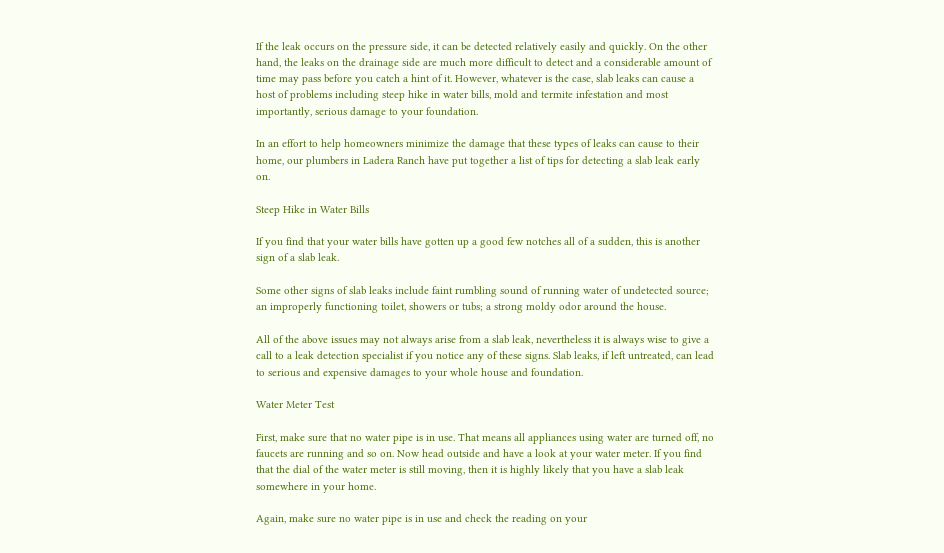If the leak occurs on the pressure side, it can be detected relatively easily and quickly. On the other hand, the leaks on the drainage side are much more difficult to detect and a considerable amount of time may pass before you catch a hint of it. However, whatever is the case, slab leaks can cause a host of problems including steep hike in water bills, mold and termite infestation and most importantly, serious damage to your foundation.

In an effort to help homeowners minimize the damage that these types of leaks can cause to their home, our plumbers in Ladera Ranch have put together a list of tips for detecting a slab leak early on.

Steep Hike in Water Bills

If you find that your water bills have gotten up a good few notches all of a sudden, this is another sign of a slab leak.

Some other signs of slab leaks include faint rumbling sound of running water of undetected source; an improperly functioning toilet, showers or tubs; a strong moldy odor around the house.

All of the above issues may not always arise from a slab leak, nevertheless it is always wise to give a call to a leak detection specialist if you notice any of these signs. Slab leaks, if left untreated, can lead to serious and expensive damages to your whole house and foundation.

Water Meter Test

First, make sure that no water pipe is in use. That means all appliances using water are turned off, no faucets are running and so on. Now head outside and have a look at your water meter. If you find that the dial of the water meter is still moving, then it is highly likely that you have a slab leak somewhere in your home.

Again, make sure no water pipe is in use and check the reading on your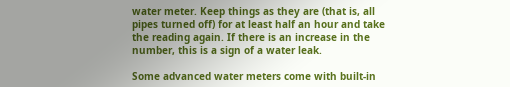water meter. Keep things as they are (that is, all pipes turned off) for at least half an hour and take the reading again. If there is an increase in the number, this is a sign of a water leak.

Some advanced water meters come with built-in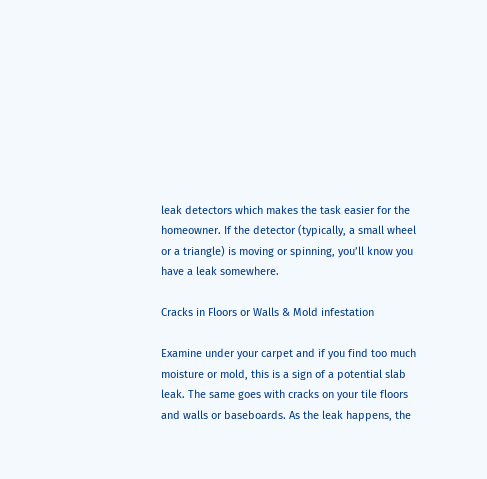leak detectors which makes the task easier for the homeowner. If the detector (typically, a small wheel or a triangle) is moving or spinning, you’ll know you have a leak somewhere.

Cracks in Floors or Walls & Mold infestation

Examine under your carpet and if you find too much moisture or mold, this is a sign of a potential slab leak. The same goes with cracks on your tile floors and walls or baseboards. As the leak happens, the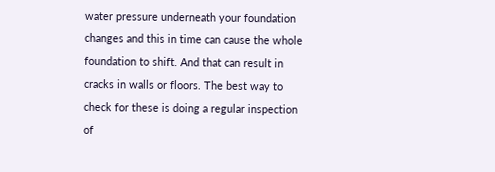water pressure underneath your foundation changes and this in time can cause the whole foundation to shift. And that can result in cracks in walls or floors. The best way to check for these is doing a regular inspection of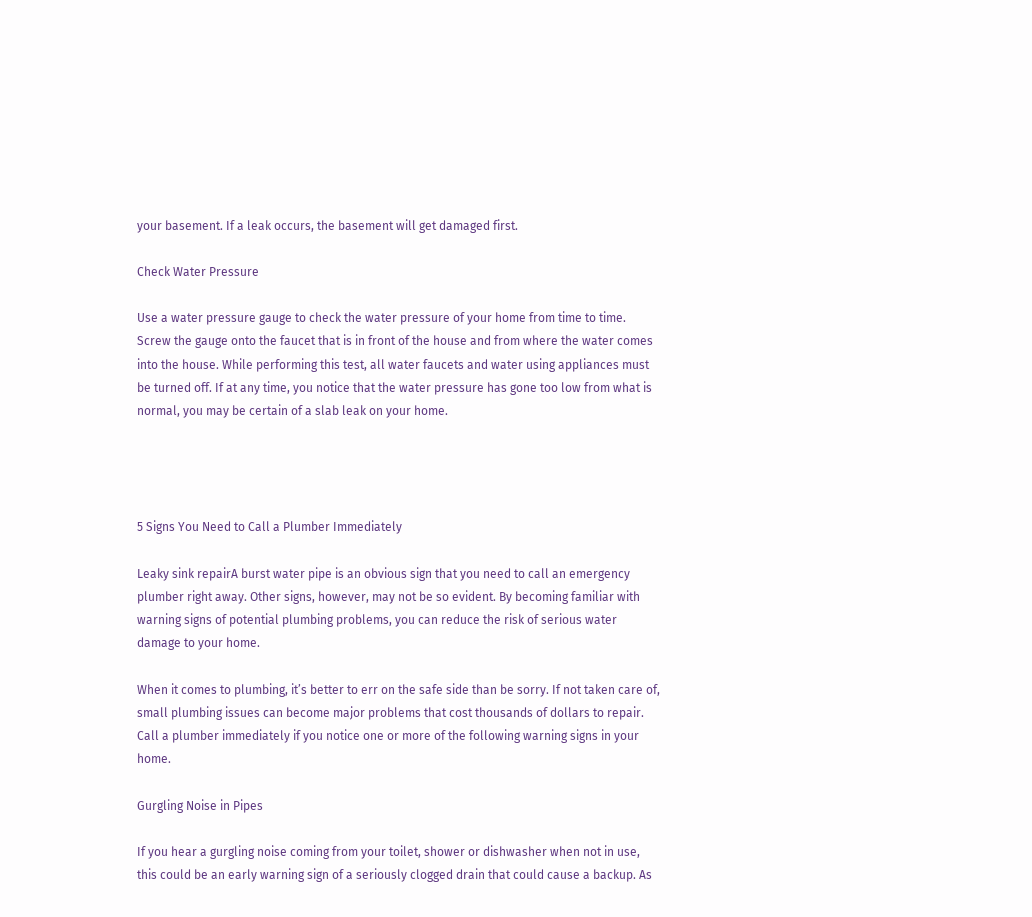your basement. If a leak occurs, the basement will get damaged first.

Check Water Pressure

Use a water pressure gauge to check the water pressure of your home from time to time. Screw the gauge onto the faucet that is in front of the house and from where the water comes into the house. While performing this test, all water faucets and water using appliances must be turned off. If at any time, you notice that the water pressure has gone too low from what is normal, you may be certain of a slab leak on your home.




5 Signs You Need to Call a Plumber Immediately

Leaky sink repairA burst water pipe is an obvious sign that you need to call an emergency plumber right away. Other signs, however, may not be so evident. By becoming familiar with warning signs of potential plumbing problems, you can reduce the risk of serious water damage to your home.

When it comes to plumbing, it’s better to err on the safe side than be sorry. If not taken care of, small plumbing issues can become major problems that cost thousands of dollars to repair. Call a plumber immediately if you notice one or more of the following warning signs in your home.

Gurgling Noise in Pipes

If you hear a gurgling noise coming from your toilet, shower or dishwasher when not in use, this could be an early warning sign of a seriously clogged drain that could cause a backup. As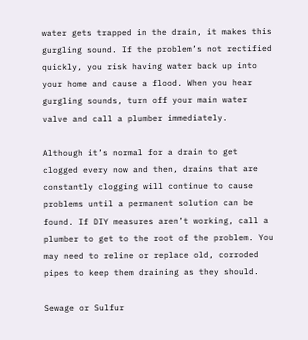water gets trapped in the drain, it makes this gurgling sound. If the problem’s not rectified quickly, you risk having water back up into your home and cause a flood. When you hear gurgling sounds, turn off your main water valve and call a plumber immediately.

Although it’s normal for a drain to get clogged every now and then, drains that are constantly clogging will continue to cause problems until a permanent solution can be found. If DIY measures aren’t working, call a plumber to get to the root of the problem. You may need to reline or replace old, corroded pipes to keep them draining as they should.

Sewage or Sulfur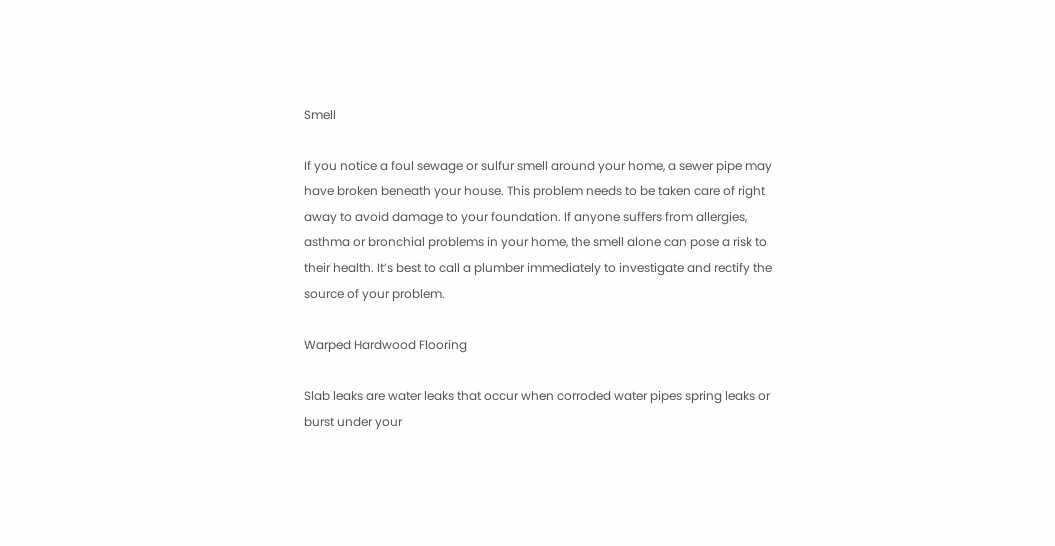Smell

If you notice a foul sewage or sulfur smell around your home, a sewer pipe may have broken beneath your house. This problem needs to be taken care of right away to avoid damage to your foundation. If anyone suffers from allergies, asthma or bronchial problems in your home, the smell alone can pose a risk to their health. It’s best to call a plumber immediately to investigate and rectify the source of your problem.

Warped Hardwood Flooring

Slab leaks are water leaks that occur when corroded water pipes spring leaks or burst under your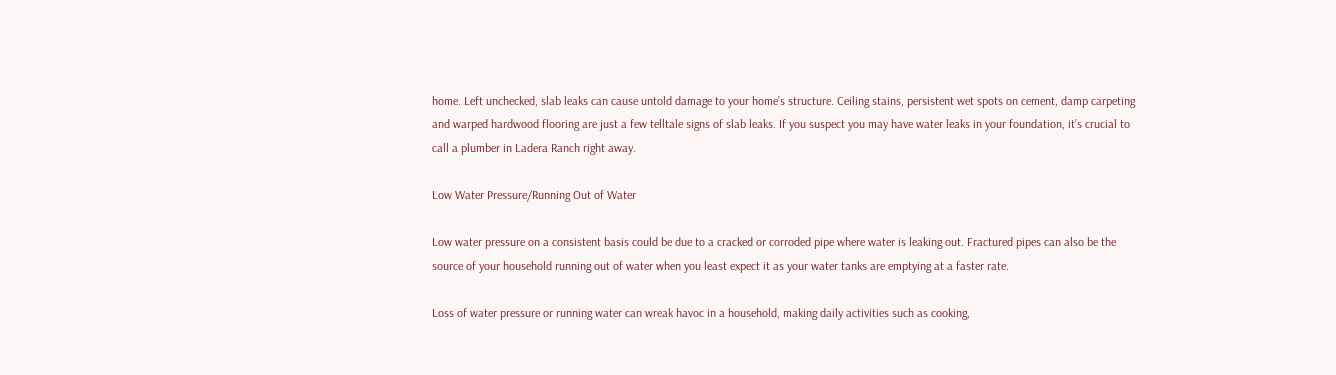home. Left unchecked, slab leaks can cause untold damage to your home’s structure. Ceiling stains, persistent wet spots on cement, damp carpeting and warped hardwood flooring are just a few telltale signs of slab leaks. If you suspect you may have water leaks in your foundation, it’s crucial to call a plumber in Ladera Ranch right away.

Low Water Pressure/Running Out of Water

Low water pressure on a consistent basis could be due to a cracked or corroded pipe where water is leaking out. Fractured pipes can also be the source of your household running out of water when you least expect it as your water tanks are emptying at a faster rate.

Loss of water pressure or running water can wreak havoc in a household, making daily activities such as cooking,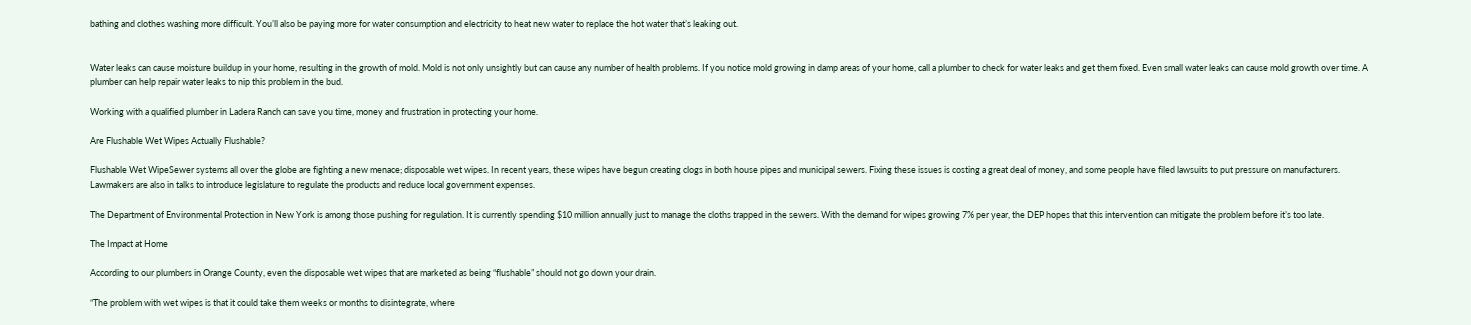bathing and clothes washing more difficult. You’ll also be paying more for water consumption and electricity to heat new water to replace the hot water that’s leaking out.


Water leaks can cause moisture buildup in your home, resulting in the growth of mold. Mold is not only unsightly but can cause any number of health problems. If you notice mold growing in damp areas of your home, call a plumber to check for water leaks and get them fixed. Even small water leaks can cause mold growth over time. A plumber can help repair water leaks to nip this problem in the bud.

Working with a qualified plumber in Ladera Ranch can save you time, money and frustration in protecting your home.

Are Flushable Wet Wipes Actually Flushable?

Flushable Wet WipeSewer systems all over the globe are fighting a new menace; disposable wet wipes. In recent years, these wipes have begun creating clogs in both house pipes and municipal sewers. Fixing these issues is costing a great deal of money, and some people have filed lawsuits to put pressure on manufacturers. Lawmakers are also in talks to introduce legislature to regulate the products and reduce local government expenses.

The Department of Environmental Protection in New York is among those pushing for regulation. It is currently spending $10 million annually just to manage the cloths trapped in the sewers. With the demand for wipes growing 7% per year, the DEP hopes that this intervention can mitigate the problem before it’s too late.

The Impact at Home

According to our plumbers in Orange County, even the disposable wet wipes that are marketed as being “flushable” should not go down your drain.

“The problem with wet wipes is that it could take them weeks or months to disintegrate, where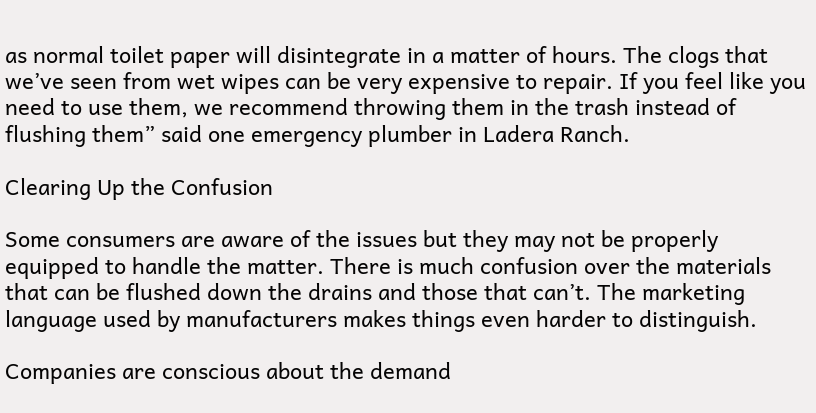as normal toilet paper will disintegrate in a matter of hours. The clogs that we’ve seen from wet wipes can be very expensive to repair. If you feel like you need to use them, we recommend throwing them in the trash instead of flushing them” said one emergency plumber in Ladera Ranch.

Clearing Up the Confusion

Some consumers are aware of the issues but they may not be properly equipped to handle the matter. There is much confusion over the materials that can be flushed down the drains and those that can’t. The marketing language used by manufacturers makes things even harder to distinguish.

Companies are conscious about the demand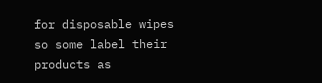for disposable wipes so some label their products as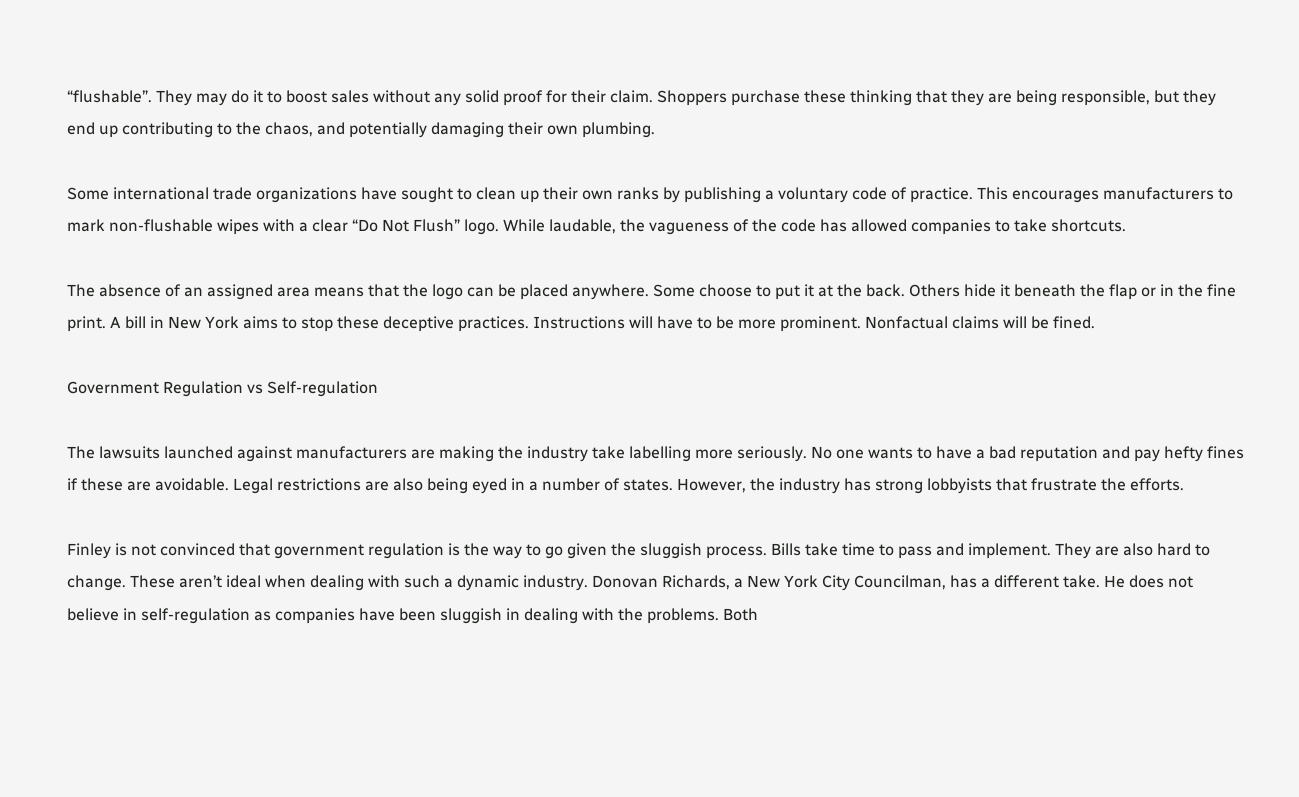“flushable”. They may do it to boost sales without any solid proof for their claim. Shoppers purchase these thinking that they are being responsible, but they end up contributing to the chaos, and potentially damaging their own plumbing.

Some international trade organizations have sought to clean up their own ranks by publishing a voluntary code of practice. This encourages manufacturers to mark non-flushable wipes with a clear “Do Not Flush” logo. While laudable, the vagueness of the code has allowed companies to take shortcuts.

The absence of an assigned area means that the logo can be placed anywhere. Some choose to put it at the back. Others hide it beneath the flap or in the fine print. A bill in New York aims to stop these deceptive practices. Instructions will have to be more prominent. Nonfactual claims will be fined.

Government Regulation vs Self-regulation

The lawsuits launched against manufacturers are making the industry take labelling more seriously. No one wants to have a bad reputation and pay hefty fines if these are avoidable. Legal restrictions are also being eyed in a number of states. However, the industry has strong lobbyists that frustrate the efforts.

Finley is not convinced that government regulation is the way to go given the sluggish process. Bills take time to pass and implement. They are also hard to change. These aren’t ideal when dealing with such a dynamic industry. Donovan Richards, a New York City Councilman, has a different take. He does not believe in self-regulation as companies have been sluggish in dealing with the problems. Both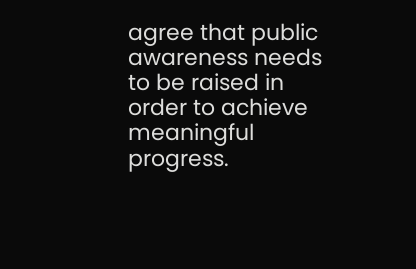agree that public awareness needs to be raised in order to achieve meaningful progress.